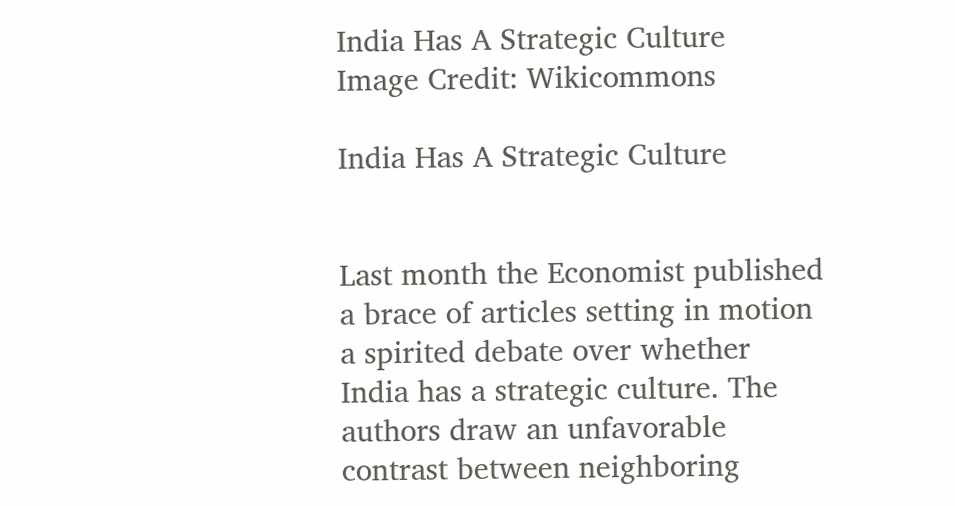India Has A Strategic Culture
Image Credit: Wikicommons

India Has A Strategic Culture


Last month the Economist published a brace of articles setting in motion a spirited debate over whether India has a strategic culture. The authors draw an unfavorable contrast between neighboring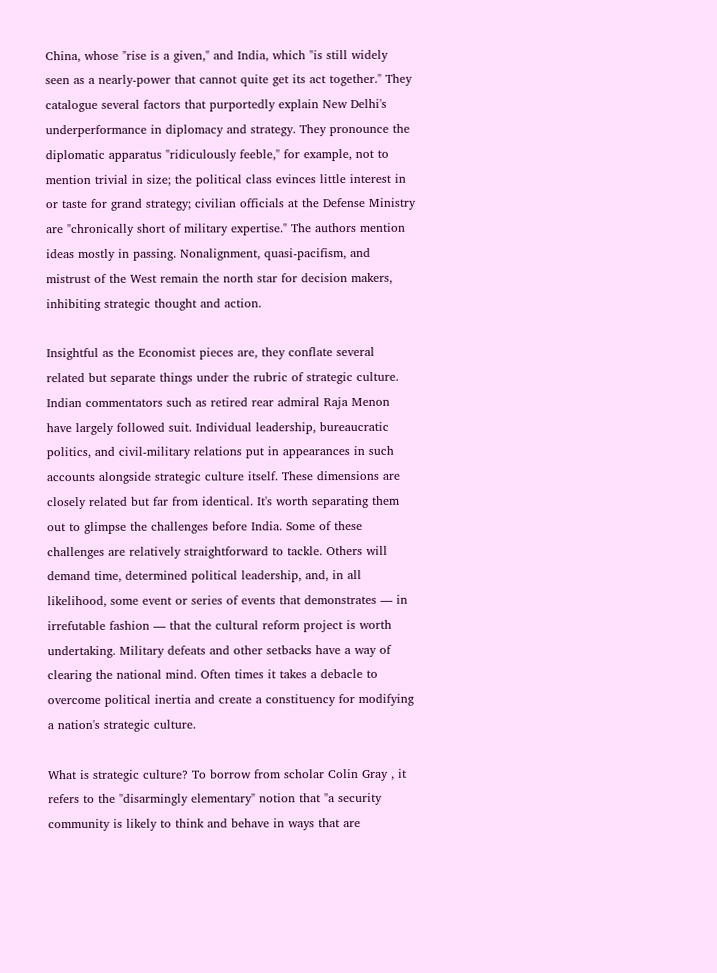China, whose "rise is a given," and India, which "is still widely seen as a nearly-power that cannot quite get its act together." They catalogue several factors that purportedly explain New Delhi's underperformance in diplomacy and strategy. They pronounce the diplomatic apparatus "ridiculously feeble," for example, not to mention trivial in size; the political class evinces little interest in or taste for grand strategy; civilian officials at the Defense Ministry are "chronically short of military expertise." The authors mention ideas mostly in passing. Nonalignment, quasi-pacifism, and mistrust of the West remain the north star for decision makers, inhibiting strategic thought and action.

Insightful as the Economist pieces are, they conflate several related but separate things under the rubric of strategic culture. Indian commentators such as retired rear admiral Raja Menon have largely followed suit. Individual leadership, bureaucratic politics, and civil-military relations put in appearances in such accounts alongside strategic culture itself. These dimensions are closely related but far from identical. It's worth separating them out to glimpse the challenges before India. Some of these challenges are relatively straightforward to tackle. Others will demand time, determined political leadership, and, in all likelihood, some event or series of events that demonstrates — in irrefutable fashion — that the cultural reform project is worth undertaking. Military defeats and other setbacks have a way of clearing the national mind. Often times it takes a debacle to overcome political inertia and create a constituency for modifying a nation's strategic culture.

What is strategic culture? To borrow from scholar Colin Gray , it refers to the "disarmingly elementary" notion that "a security community is likely to think and behave in ways that are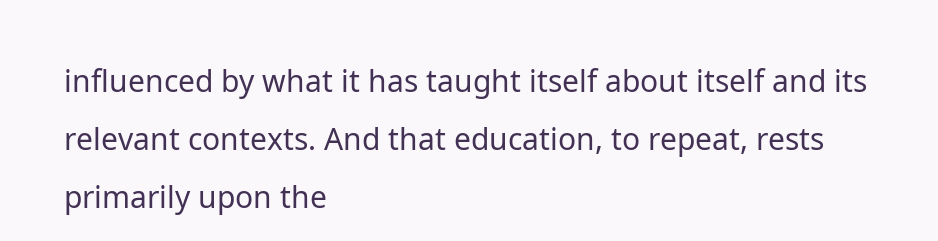influenced by what it has taught itself about itself and its relevant contexts. And that education, to repeat, rests primarily upon the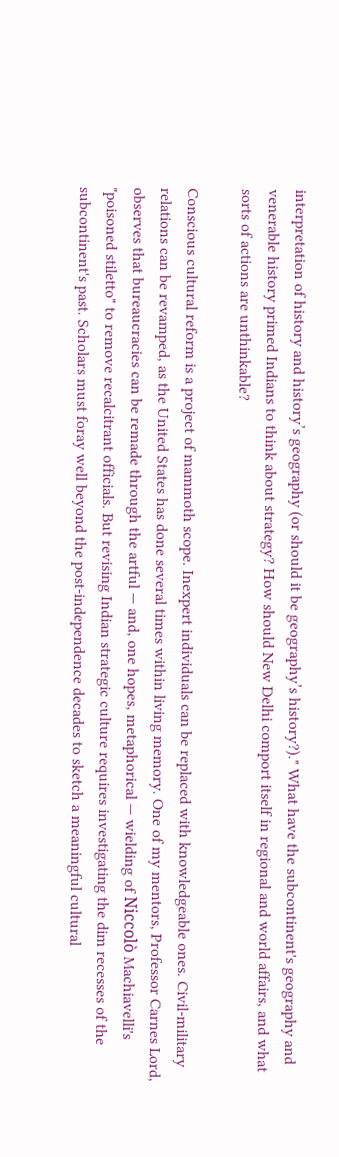interpretation of history and history’s geography (or should it be geography’s history?)." What have the subcontinent's geography and venerable history primed Indians to think about strategy? How should New Delhi comport itself in regional and world affairs, and what sorts of actions are unthinkable?

Conscious cultural reform is a project of mammoth scope. Inexpert individuals can be replaced with knowledgeable ones. Civil-military relations can be revamped, as the United States has done several times within living memory. One of my mentors, Professor Carnes Lord, observes that bureaucracies can be remade through the artful — and, one hopes, metaphorical — wielding of Niccolò Machiavelli's "poisoned stiletto" to remove recalcitrant officials. But revising Indian strategic culture requires investigating the dim recesses of the subcontinent's past. Scholars must foray well beyond the post-independence decades to sketch a meaningful cultural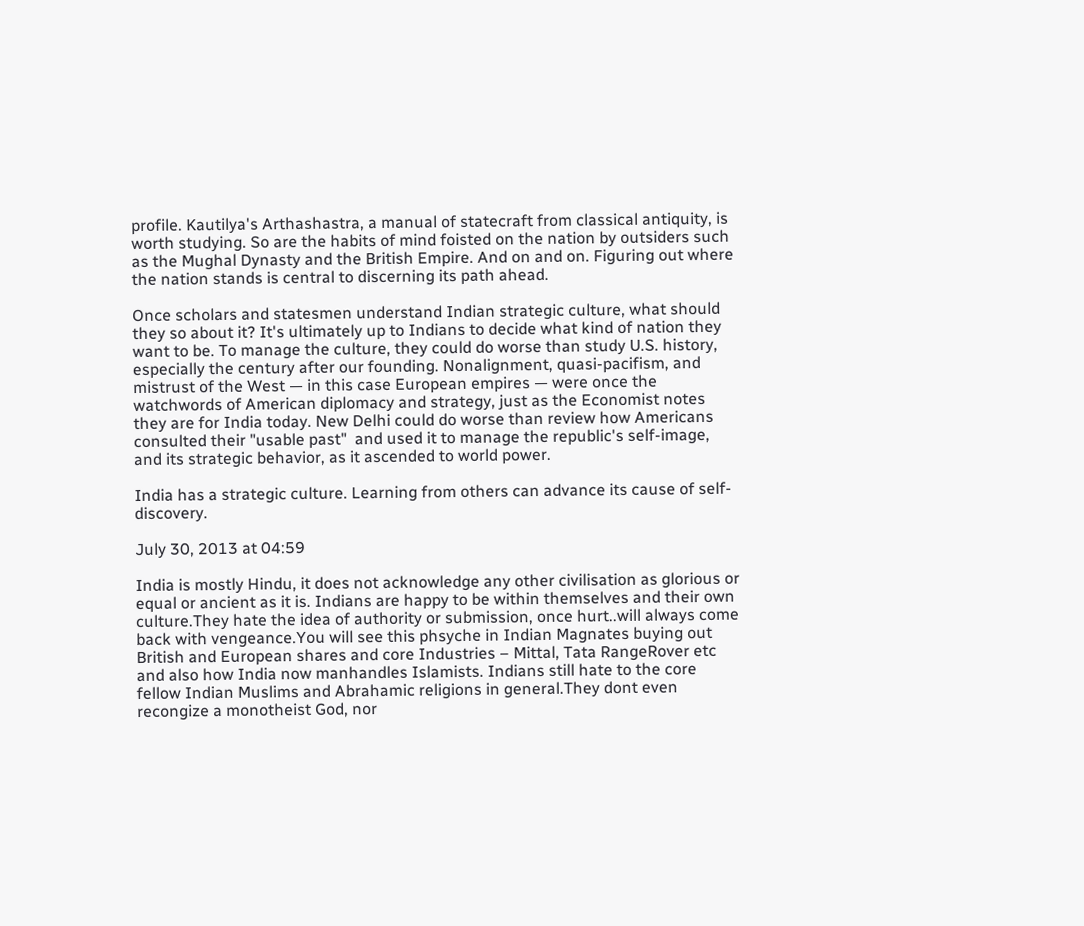profile. Kautilya's Arthashastra, a manual of statecraft from classical antiquity, is worth studying. So are the habits of mind foisted on the nation by outsiders such as the Mughal Dynasty and the British Empire. And on and on. Figuring out where the nation stands is central to discerning its path ahead.

Once scholars and statesmen understand Indian strategic culture, what should they so about it? It's ultimately up to Indians to decide what kind of nation they want to be. To manage the culture, they could do worse than study U.S. history, especially the century after our founding. Nonalignment, quasi-pacifism, and mistrust of the West — in this case European empires — were once the watchwords of American diplomacy and strategy, just as the Economist notes they are for India today. New Delhi could do worse than review how Americans consulted their "usable past"  and used it to manage the republic's self-image, and its strategic behavior, as it ascended to world power.

India has a strategic culture. Learning from others can advance its cause of self-discovery.

July 30, 2013 at 04:59

India is mostly Hindu, it does not acknowledge any other civilisation as glorious or equal or ancient as it is. Indians are happy to be within themselves and their own culture.They hate the idea of authority or submission, once hurt..will always come back with vengeance.You will see this phsyche in Indian Magnates buying out British and European shares and core Industries – Mittal, Tata RangeRover etc and also how India now manhandles Islamists. Indians still hate to the core fellow Indian Muslims and Abrahamic religions in general.They dont even recongize a monotheist God, nor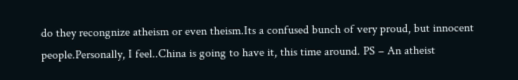do they recongnize atheism or even theism.Its a confused bunch of very proud, but innocent people.Personally, I feel..China is going to have it, this time around. PS – An atheist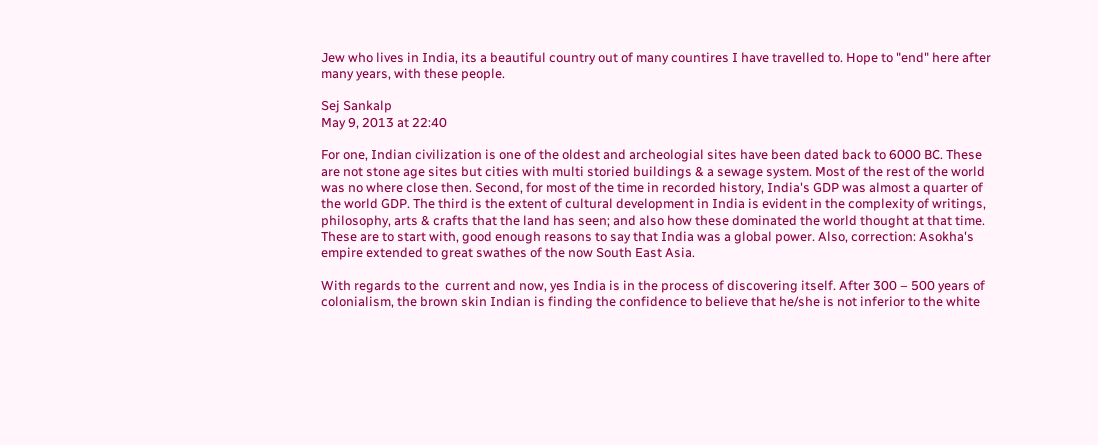Jew who lives in India, its a beautiful country out of many countires I have travelled to. Hope to "end" here after many years, with these people.

Sej Sankalp
May 9, 2013 at 22:40

For one, Indian civilization is one of the oldest and archeologial sites have been dated back to 6000 BC. These are not stone age sites but cities with multi storied buildings & a sewage system. Most of the rest of the world was no where close then. Second, for most of the time in recorded history, India's GDP was almost a quarter of the world GDP. The third is the extent of cultural development in India is evident in the complexity of writings, philosophy, arts & crafts that the land has seen; and also how these dominated the world thought at that time. These are to start with, good enough reasons to say that India was a global power. Also, correction: Asokha's empire extended to great swathes of the now South East Asia.

With regards to the  current and now, yes India is in the process of discovering itself. After 300 – 500 years of colonialism, the brown skin Indian is finding the confidence to believe that he/she is not inferior to the white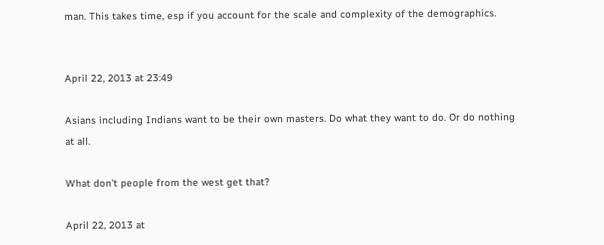man. This takes time, esp if you account for the scale and complexity of the demographics.


April 22, 2013 at 23:49

Asians including Indians want to be their own masters. Do what they want to do. Or do nothing at all.

What don't people from the west get that?

April 22, 2013 at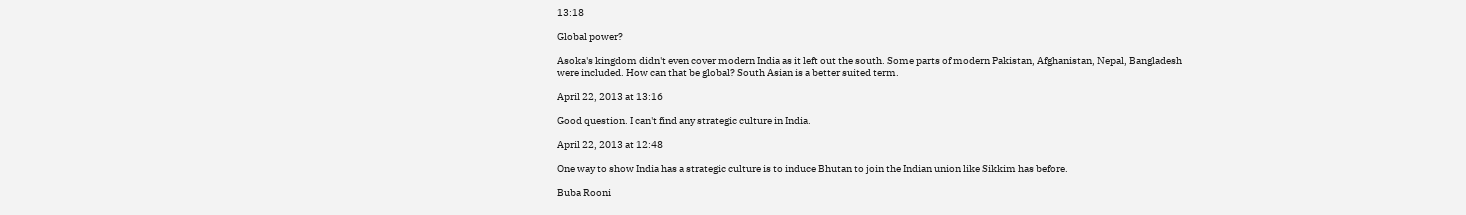13:18

Global power?

Asoka's kingdom didn't even cover modern India as it left out the south. Some parts of modern Pakistan, Afghanistan, Nepal, Bangladesh were included. How can that be global? South Asian is a better suited term.

April 22, 2013 at 13:16

Good question. I can't find any strategic culture in India.

April 22, 2013 at 12:48

One way to show India has a strategic culture is to induce Bhutan to join the Indian union like Sikkim has before.

Buba Rooni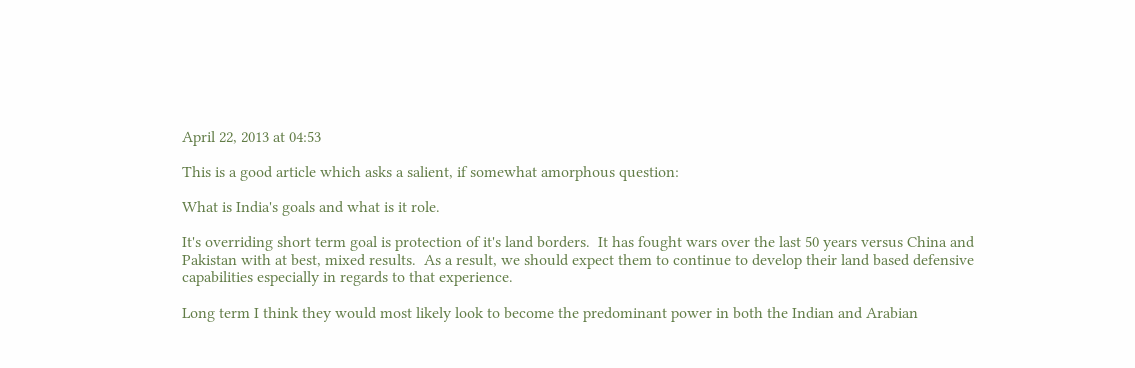April 22, 2013 at 04:53

This is a good article which asks a salient, if somewhat amorphous question:

What is India's goals and what is it role.

It's overriding short term goal is protection of it's land borders.  It has fought wars over the last 50 years versus China and Pakistan with at best, mixed results.  As a result, we should expect them to continue to develop their land based defensive capabilities especially in regards to that experience.

Long term I think they would most likely look to become the predominant power in both the Indian and Arabian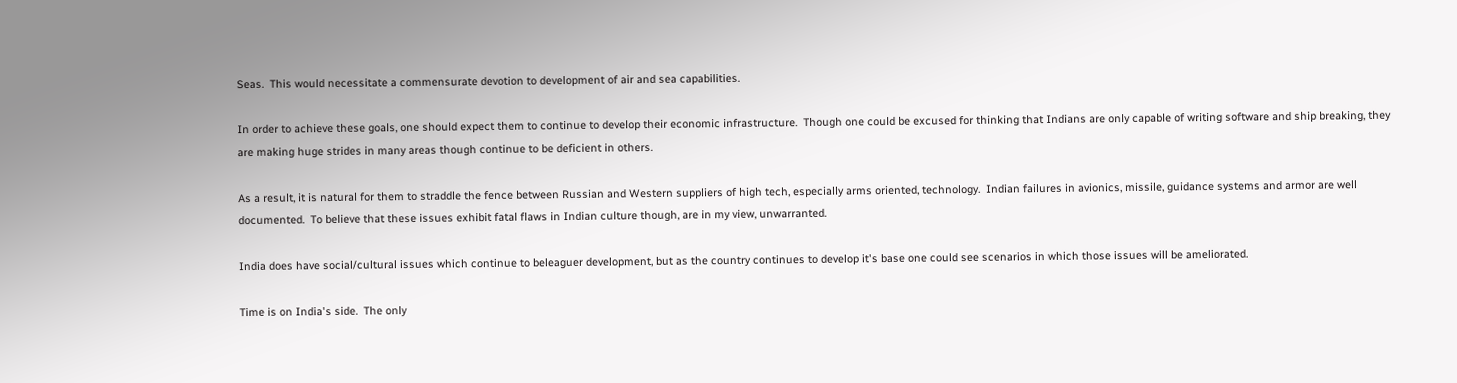Seas.  This would necessitate a commensurate devotion to development of air and sea capabilities.

In order to achieve these goals, one should expect them to continue to develop their economic infrastructure.  Though one could be excused for thinking that Indians are only capable of writing software and ship breaking, they are making huge strides in many areas though continue to be deficient in others.

As a result, it is natural for them to straddle the fence between Russian and Western suppliers of high tech, especially arms oriented, technology.  Indian failures in avionics, missile, guidance systems and armor are well documented.  To believe that these issues exhibit fatal flaws in Indian culture though, are in my view, unwarranted.

India does have social/cultural issues which continue to beleaguer development, but as the country continues to develop it's base one could see scenarios in which those issues will be ameliorated.

Time is on India's side.  The only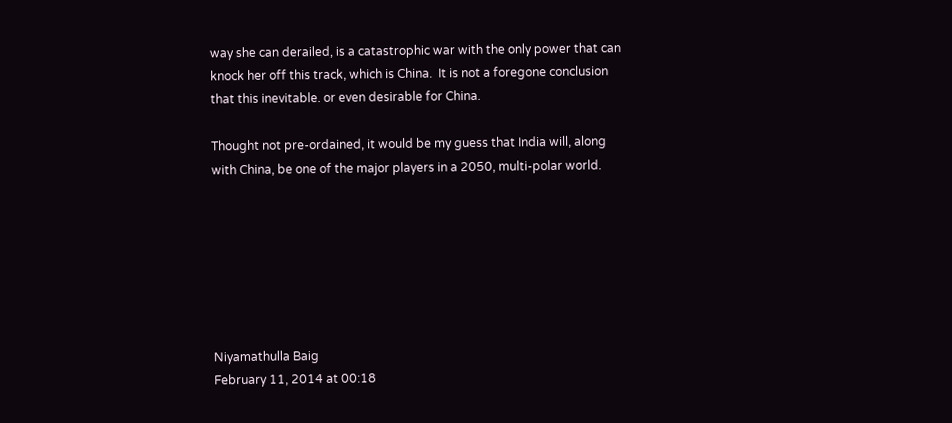way she can derailed, is a catastrophic war with the only power that can knock her off this track, which is China.  It is not a foregone conclusion that this inevitable. or even desirable for China.

Thought not pre-ordained, it would be my guess that India will, along with China, be one of the major players in a 2050, multi-polar world.







Niyamathulla Baig
February 11, 2014 at 00:18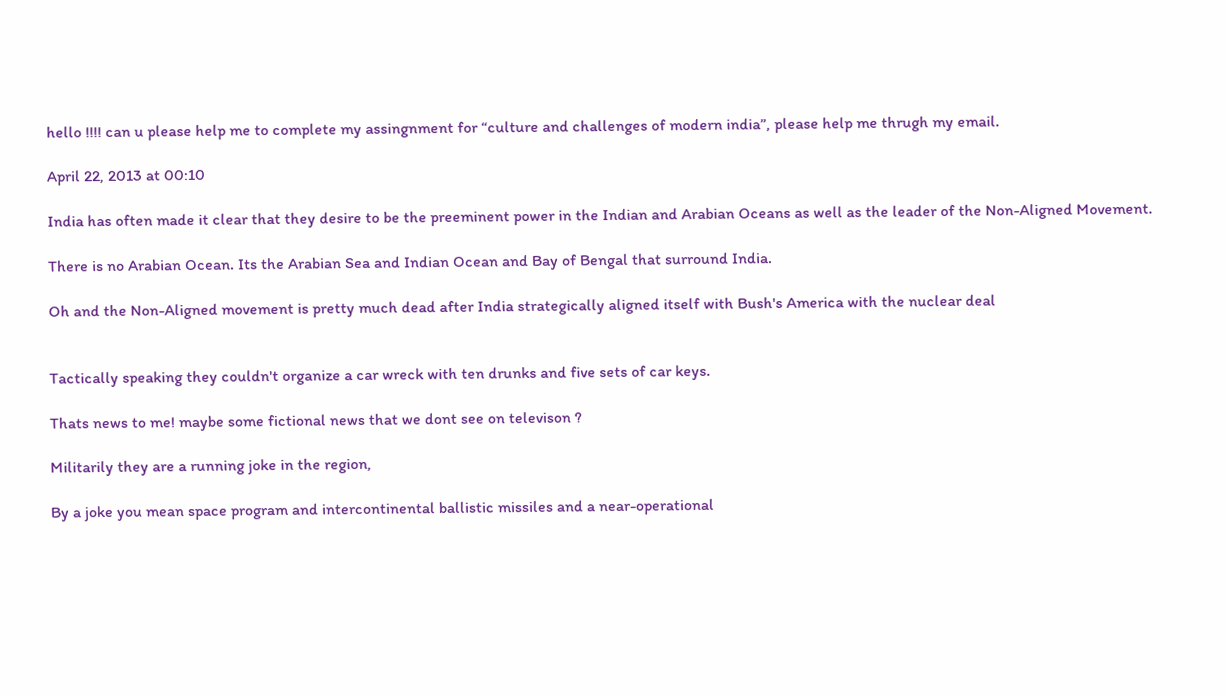hello !!!! can u please help me to complete my assingnment for “culture and challenges of modern india”, please help me thrugh my email.

April 22, 2013 at 00:10

India has often made it clear that they desire to be the preeminent power in the Indian and Arabian Oceans as well as the leader of the Non-Aligned Movement.

There is no Arabian Ocean. Its the Arabian Sea and Indian Ocean and Bay of Bengal that surround India.

Oh and the Non-Aligned movement is pretty much dead after India strategically aligned itself with Bush's America with the nuclear deal


Tactically speaking they couldn't organize a car wreck with ten drunks and five sets of car keys.

Thats news to me! maybe some fictional news that we dont see on televison ?

Militarily they are a running joke in the region,

By a joke you mean space program and intercontinental ballistic missiles and a near-operational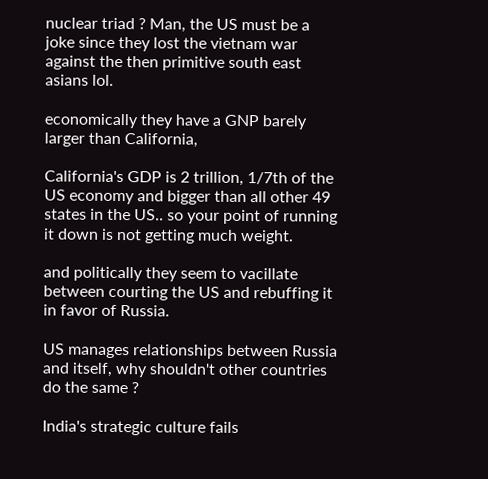nuclear triad ? Man, the US must be a joke since they lost the vietnam war against the then primitive south east asians lol.

economically they have a GNP barely larger than California,

California's GDP is 2 trillion, 1/7th of the US economy and bigger than all other 49 states in the US.. so your point of running it down is not getting much weight.

and politically they seem to vacillate between courting the US and rebuffing it in favor of Russia.

US manages relationships between Russia and itself, why shouldn't other countries do the same ?

India's strategic culture fails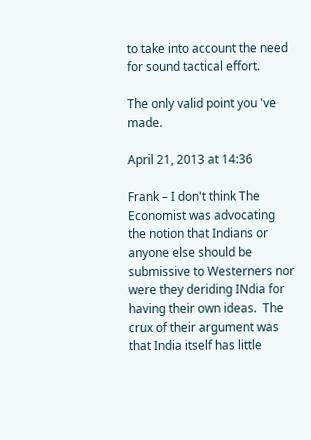to take into account the need for sound tactical effort.

The only valid point you 've made.

April 21, 2013 at 14:36

Frank – I don't think The Economist was advocating the notion that Indians or anyone else should be submissive to Westerners nor were they deriding INdia for having their own ideas.  The crux of their argument was that India itself has little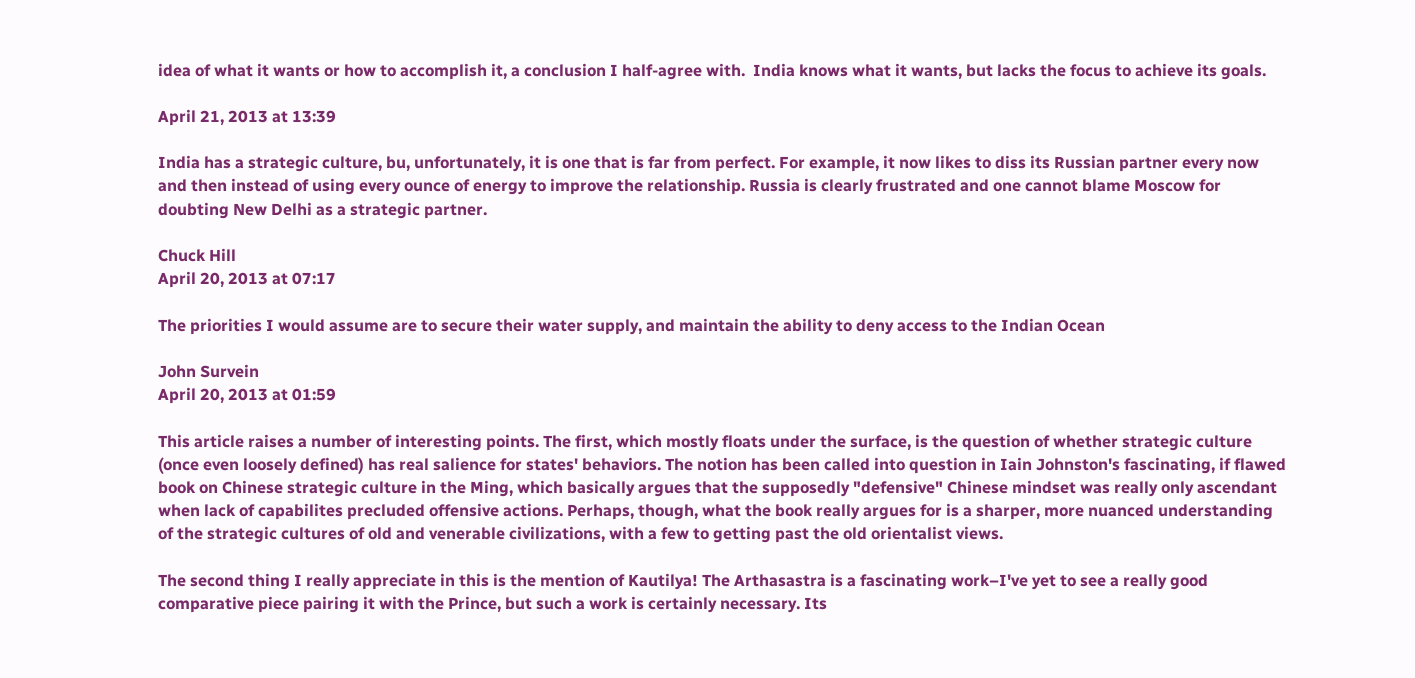idea of what it wants or how to accomplish it, a conclusion I half-agree with.  India knows what it wants, but lacks the focus to achieve its goals.

April 21, 2013 at 13:39

India has a strategic culture, bu, unfortunately, it is one that is far from perfect. For example, it now likes to diss its Russian partner every now and then instead of using every ounce of energy to improve the relationship. Russia is clearly frustrated and one cannot blame Moscow for doubting New Delhi as a strategic partner.

Chuck Hill
April 20, 2013 at 07:17

The priorities I would assume are to secure their water supply, and maintain the ability to deny access to the Indian Ocean

John Survein
April 20, 2013 at 01:59

This article raises a number of interesting points. The first, which mostly floats under the surface, is the question of whether strategic culture (once even loosely defined) has real salience for states' behaviors. The notion has been called into question in Iain Johnston's fascinating, if flawed book on Chinese strategic culture in the Ming, which basically argues that the supposedly "defensive" Chinese mindset was really only ascendant when lack of capabilites precluded offensive actions. Perhaps, though, what the book really argues for is a sharper, more nuanced understanding of the strategic cultures of old and venerable civilizations, with a few to getting past the old orientalist views.

The second thing I really appreciate in this is the mention of Kautilya! The Arthasastra is a fascinating work–I've yet to see a really good comparative piece pairing it with the Prince, but such a work is certainly necessary. Its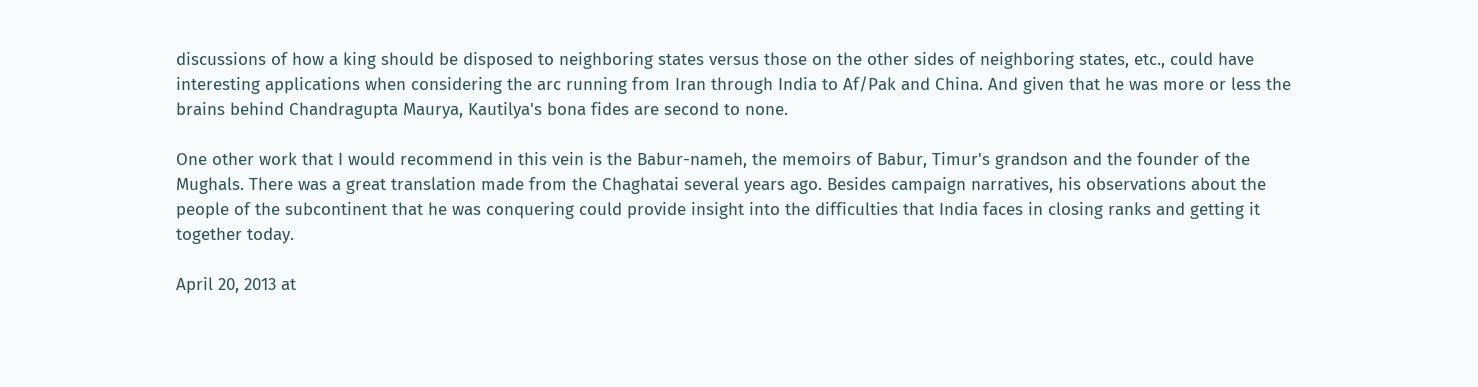discussions of how a king should be disposed to neighboring states versus those on the other sides of neighboring states, etc., could have interesting applications when considering the arc running from Iran through India to Af/Pak and China. And given that he was more or less the brains behind Chandragupta Maurya, Kautilya's bona fides are second to none.

One other work that I would recommend in this vein is the Babur-nameh, the memoirs of Babur, Timur's grandson and the founder of the Mughals. There was a great translation made from the Chaghatai several years ago. Besides campaign narratives, his observations about the people of the subcontinent that he was conquering could provide insight into the difficulties that India faces in closing ranks and getting it together today.

April 20, 2013 at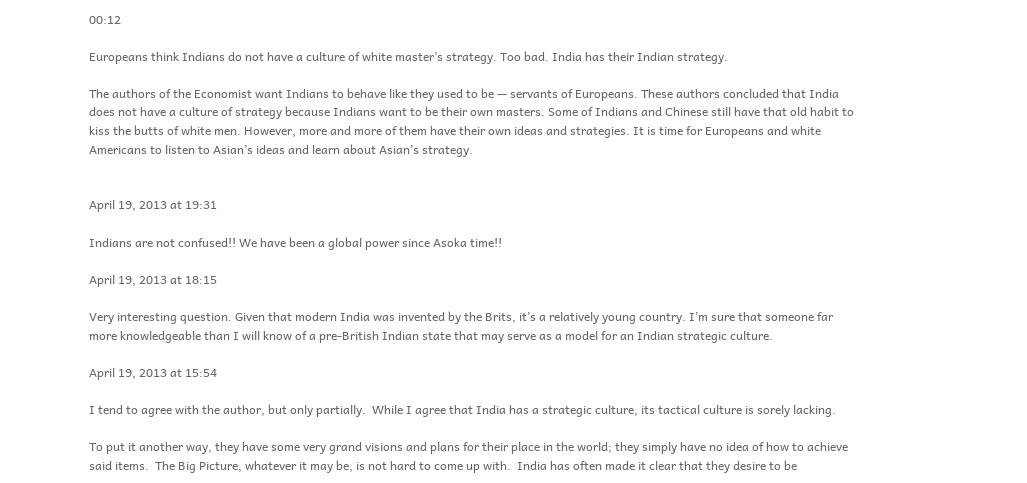00:12

Europeans think Indians do not have a culture of white master’s strategy. Too bad. India has their Indian strategy.

The authors of the Economist want Indians to behave like they used to be — servants of Europeans. These authors concluded that India does not have a culture of strategy because Indians want to be their own masters. Some of Indians and Chinese still have that old habit to kiss the butts of white men. However, more and more of them have their own ideas and strategies. It is time for Europeans and white Americans to listen to Asian’s ideas and learn about Asian’s strategy.


April 19, 2013 at 19:31

Indians are not confused!! We have been a global power since Asoka time!!

April 19, 2013 at 18:15

Very interesting question. Given that modern India was invented by the Brits, it’s a relatively young country. I’m sure that someone far more knowledgeable than I will know of a pre-British Indian state that may serve as a model for an Indian strategic culture.

April 19, 2013 at 15:54

I tend to agree with the author, but only partially.  While I agree that India has a strategic culture, its tactical culture is sorely lacking.

To put it another way, they have some very grand visions and plans for their place in the world; they simply have no idea of how to achieve said items.  The Big Picture, whatever it may be, is not hard to come up with.  India has often made it clear that they desire to be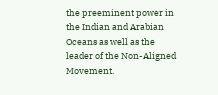the preeminent power in the Indian and Arabian Oceans as well as the leader of the Non-Aligned Movement.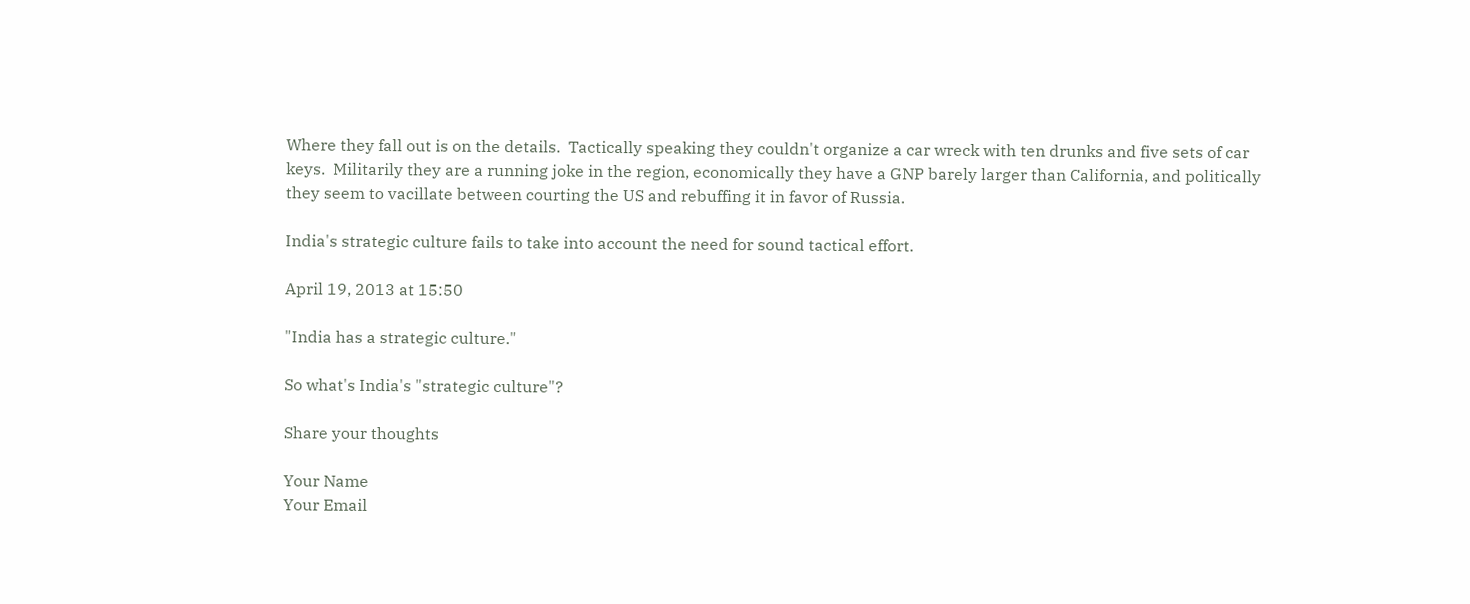Where they fall out is on the details.  Tactically speaking they couldn't organize a car wreck with ten drunks and five sets of car keys.  Militarily they are a running joke in the region, economically they have a GNP barely larger than California, and politically they seem to vacillate between courting the US and rebuffing it in favor of Russia.

India's strategic culture fails to take into account the need for sound tactical effort.

April 19, 2013 at 15:50

"India has a strategic culture."

So what's India's "strategic culture"?

Share your thoughts

Your Name
Your Email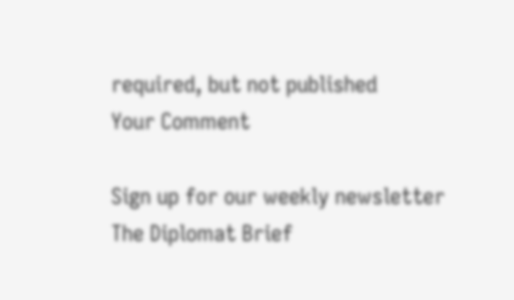required, but not published
Your Comment

Sign up for our weekly newsletter
The Diplomat Brief